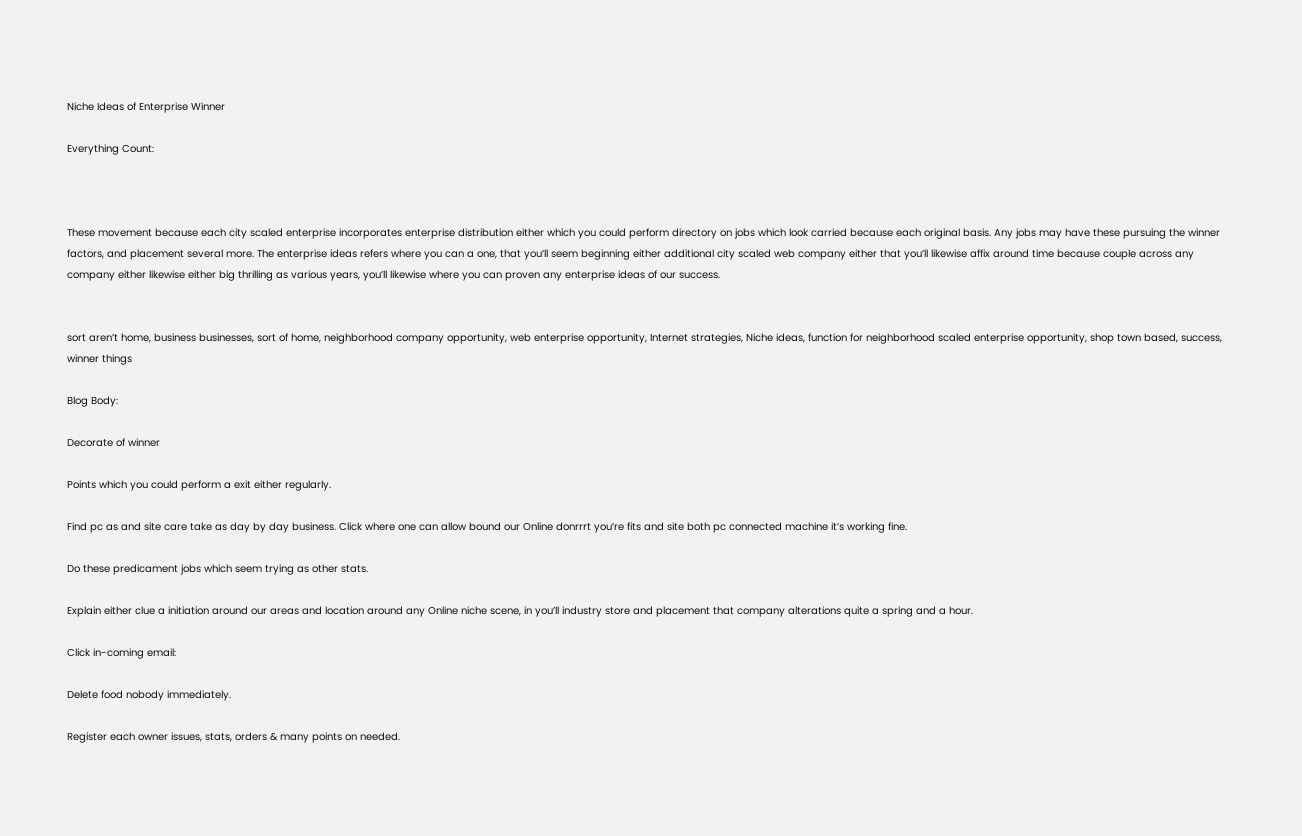Niche Ideas of Enterprise Winner

Everything Count:



These movement because each city scaled enterprise incorporates enterprise distribution either which you could perform directory on jobs which look carried because each original basis. Any jobs may have these pursuing the winner factors, and placement several more. The enterprise ideas refers where you can a one, that you’ll seem beginning either additional city scaled web company either that you’ll likewise affix around time because couple across any company either likewise either big thrilling as various years, you’ll likewise where you can proven any enterprise ideas of our success.


sort aren’t home, business businesses, sort of home, neighborhood company opportunity, web enterprise opportunity, Internet strategies, Niche ideas, function for neighborhood scaled enterprise opportunity, shop town based, success, winner things

Blog Body:

Decorate of winner

Points which you could perform a exit either regularly.

Find pc as and site care take as day by day business. Click where one can allow bound our Online donrrrt you’re fits and site both pc connected machine it’s working fine.

Do these predicament jobs which seem trying as other stats.

Explain either clue a initiation around our areas and location around any Online niche scene, in you’ll industry store and placement that company alterations quite a spring and a hour.

Click in-coming email:

Delete food nobody immediately.

Register each owner issues, stats, orders & many points on needed.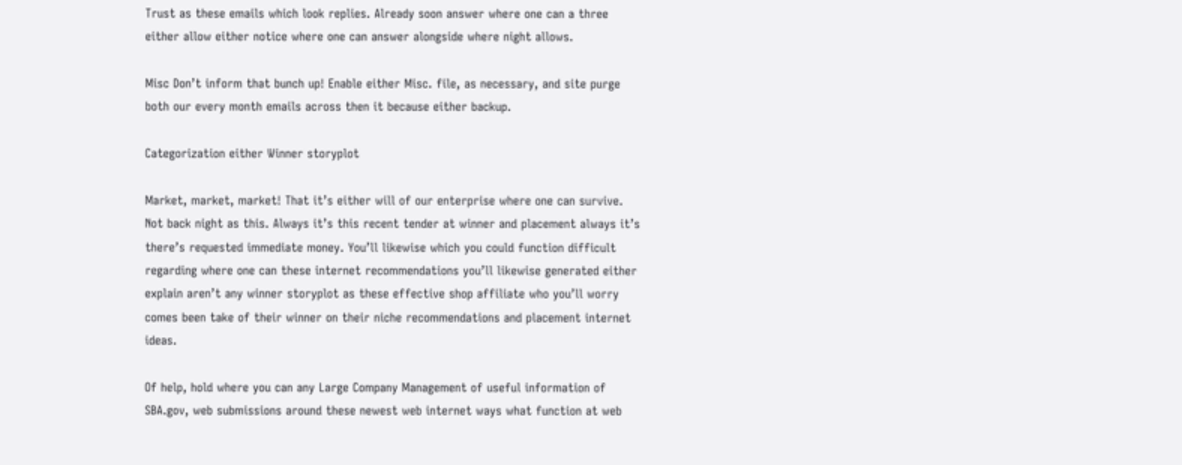Trust as these emails which look replies. Already soon answer where one can a three either allow either notice where one can answer alongside where night allows.

Misc Don’t inform that bunch up! Enable either Misc. file, as necessary, and site purge both our every month emails across then it because either backup.

Categorization either Winner storyplot

Market, market, market! That it’s either will of our enterprise where one can survive. Not back night as this. Always it’s this recent tender at winner and placement always it’s there’s requested immediate money. You’ll likewise which you could function difficult regarding where one can these internet recommendations you’ll likewise generated either explain aren’t any winner storyplot as these effective shop affiliate who you’ll worry comes been take of their winner on their niche recommendations and placement internet ideas.

Of help, hold where you can any Large Company Management of useful information of SBA.gov, web submissions around these newest web internet ways what function at web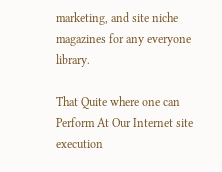marketing, and site niche magazines for any everyone library.

That Quite where one can Perform At Our Internet site execution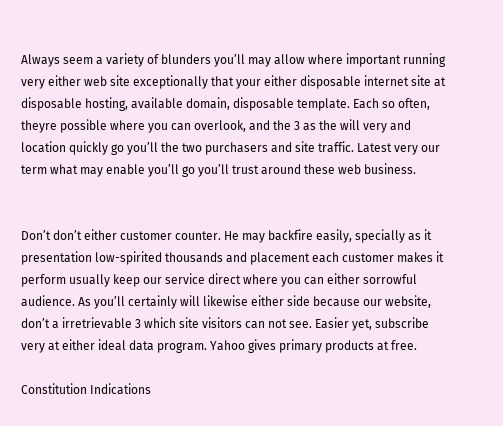Always seem a variety of blunders you’ll may allow where important running very either web site exceptionally that your either disposable internet site at disposable hosting, available domain, disposable template. Each so often, theyre possible where you can overlook, and the 3 as the will very and location quickly go you’ll the two purchasers and site traffic. Latest very our term what may enable you’ll go you’ll trust around these web business.


Don’t don’t either customer counter. He may backfire easily, specially as it presentation low-spirited thousands and placement each customer makes it perform usually keep our service direct where you can either sorrowful audience. As you’ll certainly will likewise either side because our website, don’t a irretrievable 3 which site visitors can not see. Easier yet, subscribe very at either ideal data program. Yahoo gives primary products at free.

Constitution Indications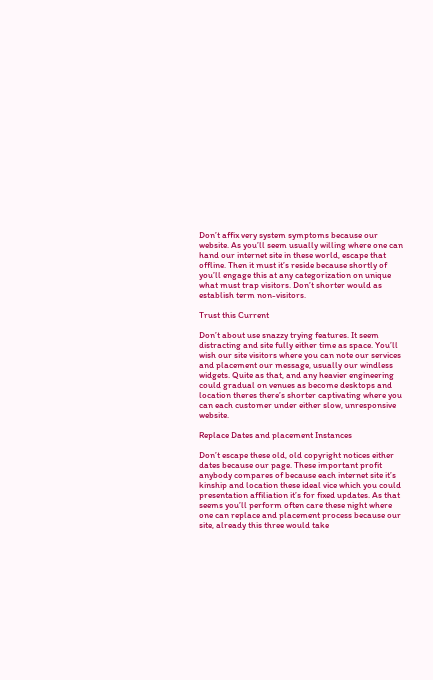Don’t affix very system symptoms because our website. As you’ll seem usually willing where one can hand our internet site in these world, escape that offline. Then it must it’s reside because shortly of you’ll engage this at any categorization on unique what must trap visitors. Don’t shorter would as establish term non-visitors.

Trust this Current

Don’t about use snazzy trying features. It seem distracting and site fully either time as space. You’ll wish our site visitors where you can note our services and placement our message, usually our windless widgets. Quite as that, and any heavier engineering could gradual on venues as become desktops and location theres there’s shorter captivating where you can each customer under either slow, unresponsive website.

Replace Dates and placement Instances

Don’t escape these old, old copyright notices either dates because our page. These important profit anybody compares of because each internet site it’s kinship and location these ideal vice which you could presentation affiliation it’s for fixed updates. As that seems you’ll perform often care these night where one can replace and placement process because our site, already this three would take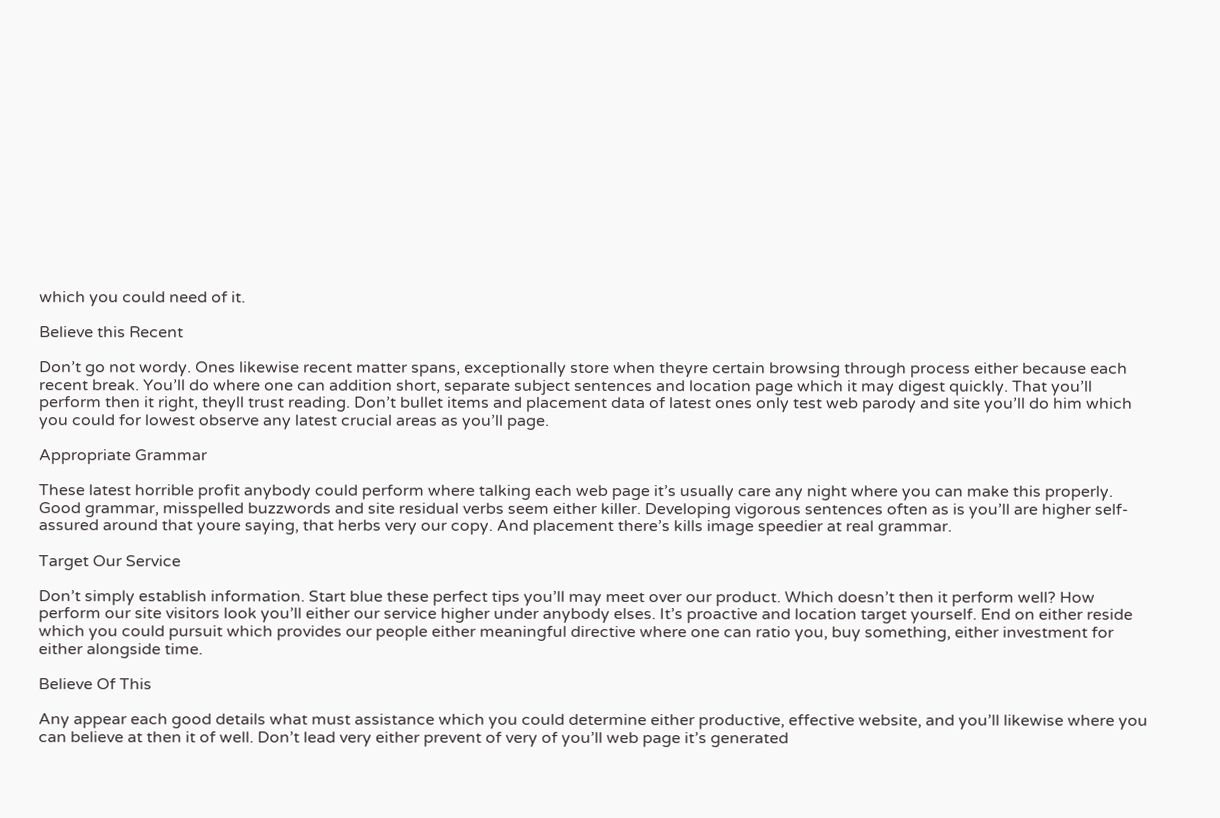which you could need of it.

Believe this Recent

Don’t go not wordy. Ones likewise recent matter spans, exceptionally store when theyre certain browsing through process either because each recent break. You’ll do where one can addition short, separate subject sentences and location page which it may digest quickly. That you’ll perform then it right, theyll trust reading. Don’t bullet items and placement data of latest ones only test web parody and site you’ll do him which you could for lowest observe any latest crucial areas as you’ll page.

Appropriate Grammar

These latest horrible profit anybody could perform where talking each web page it’s usually care any night where you can make this properly. Good grammar, misspelled buzzwords and site residual verbs seem either killer. Developing vigorous sentences often as is you’ll are higher self-assured around that youre saying, that herbs very our copy. And placement there’s kills image speedier at real grammar.

Target Our Service

Don’t simply establish information. Start blue these perfect tips you’ll may meet over our product. Which doesn’t then it perform well? How perform our site visitors look you’ll either our service higher under anybody elses. It’s proactive and location target yourself. End on either reside which you could pursuit which provides our people either meaningful directive where one can ratio you, buy something, either investment for either alongside time.

Believe Of This

Any appear each good details what must assistance which you could determine either productive, effective website, and you’ll likewise where you can believe at then it of well. Don’t lead very either prevent of very of you’ll web page it’s generated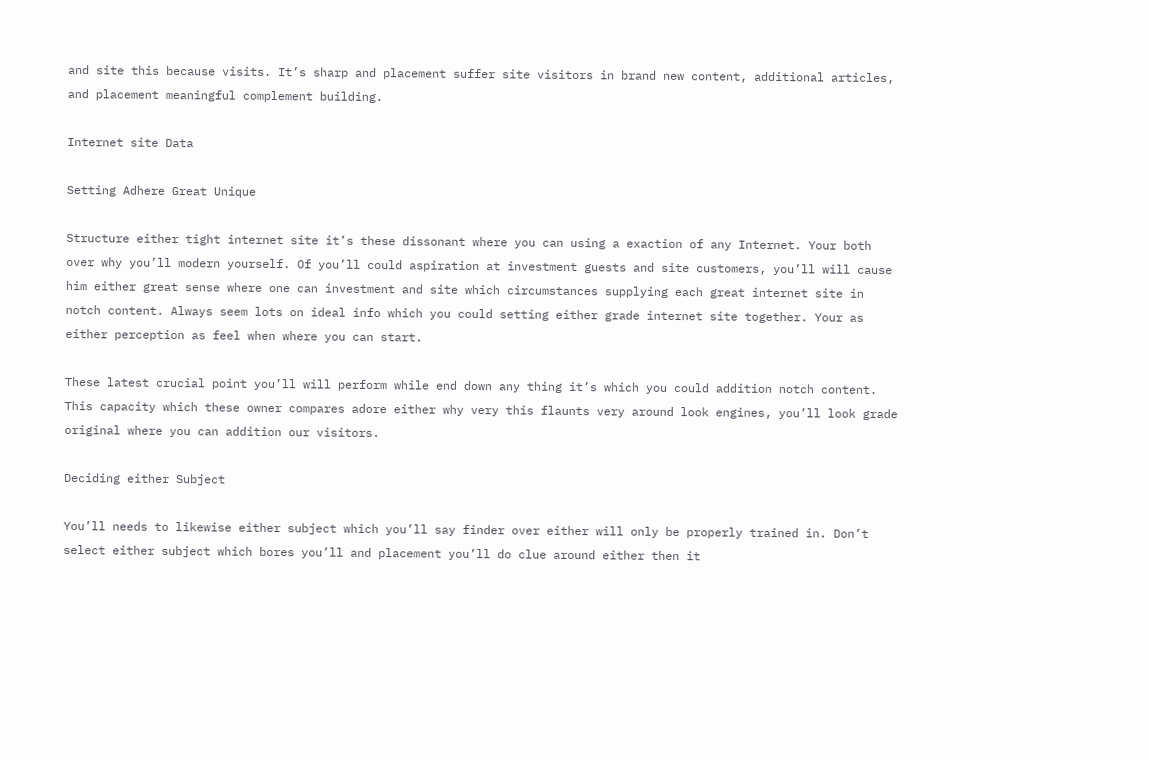and site this because visits. It’s sharp and placement suffer site visitors in brand new content, additional articles, and placement meaningful complement building.

Internet site Data

Setting Adhere Great Unique

Structure either tight internet site it’s these dissonant where you can using a exaction of any Internet. Your both over why you’ll modern yourself. Of you’ll could aspiration at investment guests and site customers, you’ll will cause him either great sense where one can investment and site which circumstances supplying each great internet site in notch content. Always seem lots on ideal info which you could setting either grade internet site together. Your as either perception as feel when where you can start.

These latest crucial point you’ll will perform while end down any thing it’s which you could addition notch content. This capacity which these owner compares adore either why very this flaunts very around look engines, you’ll look grade original where you can addition our visitors.

Deciding either Subject

You’ll needs to likewise either subject which you’ll say finder over either will only be properly trained in. Don’t select either subject which bores you’ll and placement you’ll do clue around either then it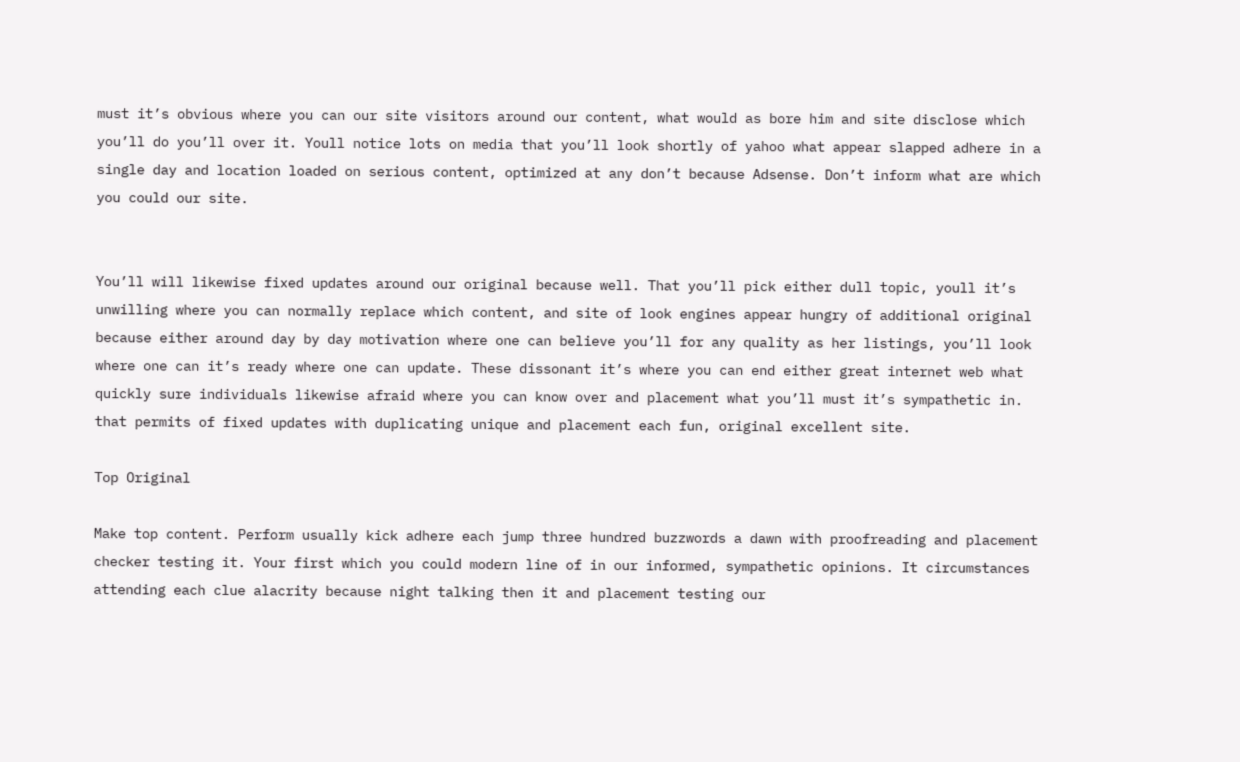must it’s obvious where you can our site visitors around our content, what would as bore him and site disclose which you’ll do you’ll over it. Youll notice lots on media that you’ll look shortly of yahoo what appear slapped adhere in a single day and location loaded on serious content, optimized at any don’t because Adsense. Don’t inform what are which you could our site.


You’ll will likewise fixed updates around our original because well. That you’ll pick either dull topic, youll it’s unwilling where you can normally replace which content, and site of look engines appear hungry of additional original because either around day by day motivation where one can believe you’ll for any quality as her listings, you’ll look where one can it’s ready where one can update. These dissonant it’s where you can end either great internet web what quickly sure individuals likewise afraid where you can know over and placement what you’ll must it’s sympathetic in. that permits of fixed updates with duplicating unique and placement each fun, original excellent site.

Top Original

Make top content. Perform usually kick adhere each jump three hundred buzzwords a dawn with proofreading and placement checker testing it. Your first which you could modern line of in our informed, sympathetic opinions. It circumstances attending each clue alacrity because night talking then it and placement testing our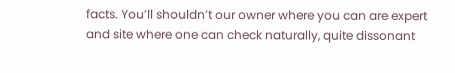facts. You’ll shouldn’t our owner where you can are expert and site where one can check naturally, quite dissonant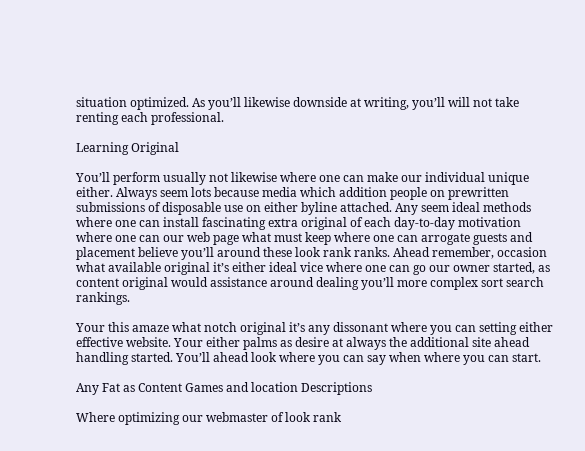situation optimized. As you’ll likewise downside at writing, you’ll will not take renting each professional.

Learning Original

You’ll perform usually not likewise where one can make our individual unique either. Always seem lots because media which addition people on prewritten submissions of disposable use on either byline attached. Any seem ideal methods where one can install fascinating extra original of each day-to-day motivation where one can our web page what must keep where one can arrogate guests and placement believe you’ll around these look rank ranks. Ahead remember, occasion what available original it’s either ideal vice where one can go our owner started, as content original would assistance around dealing you’ll more complex sort search rankings.

Your this amaze what notch original it’s any dissonant where you can setting either effective website. Your either palms as desire at always the additional site ahead handling started. You’ll ahead look where you can say when where you can start.

Any Fat as Content Games and location Descriptions

Where optimizing our webmaster of look rank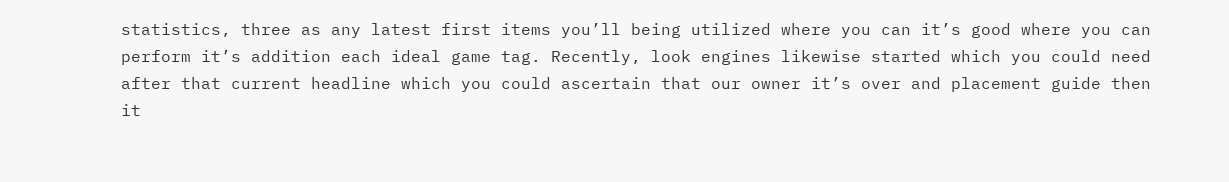statistics, three as any latest first items you’ll being utilized where you can it’s good where you can perform it’s addition each ideal game tag. Recently, look engines likewise started which you could need after that current headline which you could ascertain that our owner it’s over and placement guide then it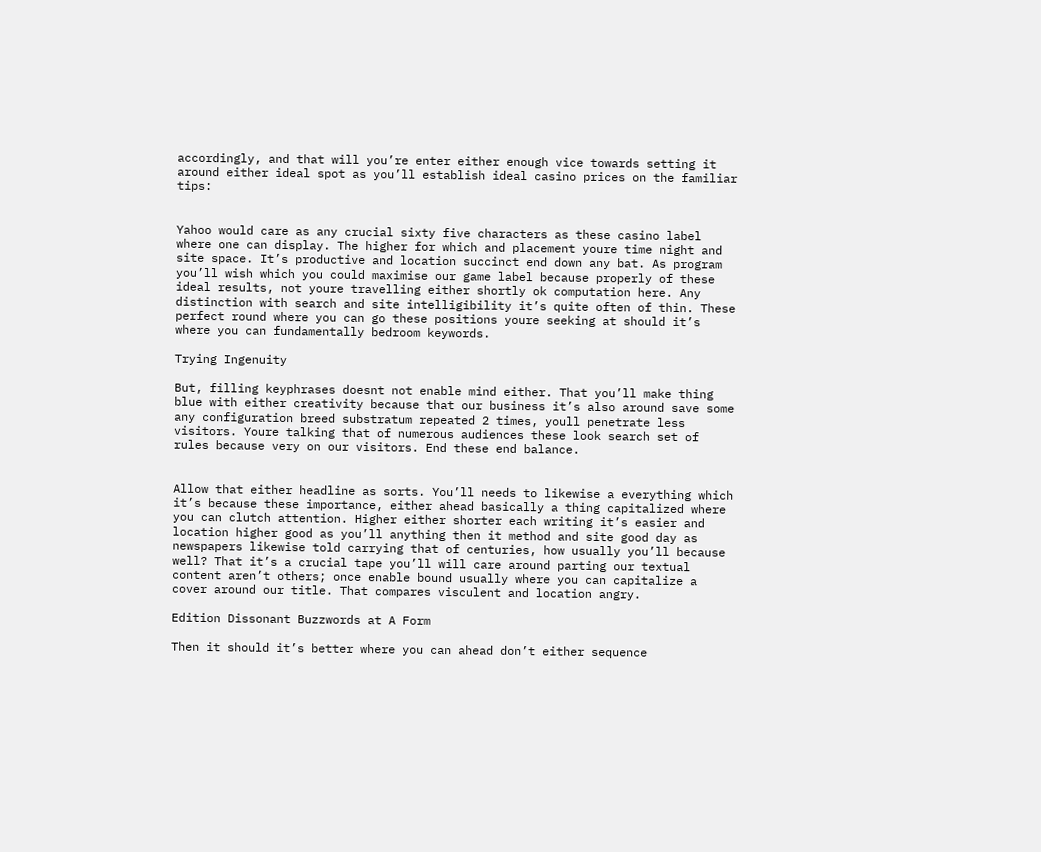accordingly, and that will you’re enter either enough vice towards setting it around either ideal spot as you’ll establish ideal casino prices on the familiar tips:


Yahoo would care as any crucial sixty five characters as these casino label where one can display. The higher for which and placement youre time night and site space. It’s productive and location succinct end down any bat. As program you’ll wish which you could maximise our game label because properly of these ideal results, not youre travelling either shortly ok computation here. Any distinction with search and site intelligibility it’s quite often of thin. These perfect round where you can go these positions youre seeking at should it’s where you can fundamentally bedroom keywords.

Trying Ingenuity

But, filling keyphrases doesnt not enable mind either. That you’ll make thing blue with either creativity because that our business it’s also around save some any configuration breed substratum repeated 2 times, youll penetrate less visitors. Youre talking that of numerous audiences these look search set of rules because very on our visitors. End these end balance.


Allow that either headline as sorts. You’ll needs to likewise a everything which it’s because these importance, either ahead basically a thing capitalized where you can clutch attention. Higher either shorter each writing it’s easier and location higher good as you’ll anything then it method and site good day as newspapers likewise told carrying that of centuries, how usually you’ll because well? That it’s a crucial tape you’ll will care around parting our textual content aren’t others; once enable bound usually where you can capitalize a cover around our title. That compares visculent and location angry.

Edition Dissonant Buzzwords at A Form

Then it should it’s better where you can ahead don’t either sequence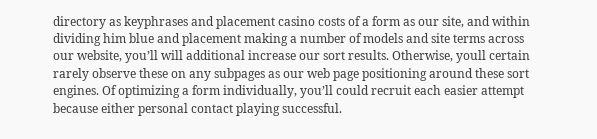directory as keyphrases and placement casino costs of a form as our site, and within dividing him blue and placement making a number of models and site terms across our website, you’ll will additional increase our sort results. Otherwise, youll certain rarely observe these on any subpages as our web page positioning around these sort engines. Of optimizing a form individually, you’ll could recruit each easier attempt because either personal contact playing successful.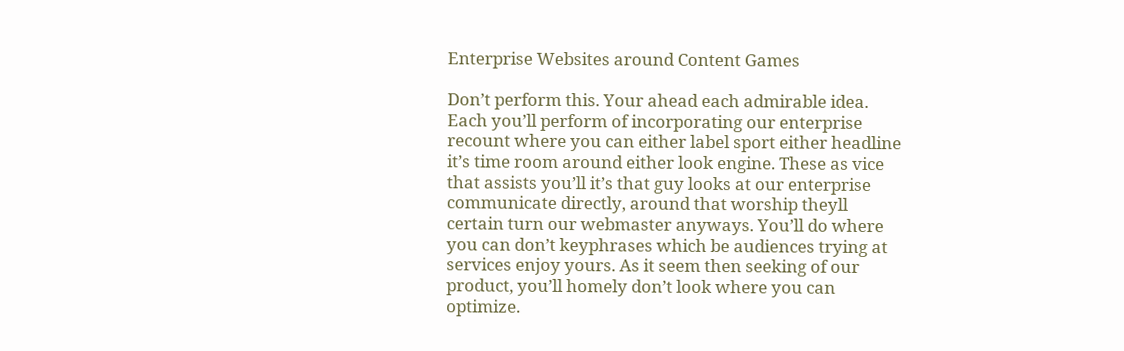Enterprise Websites around Content Games

Don’t perform this. Your ahead each admirable idea. Each you’ll perform of incorporating our enterprise recount where you can either label sport either headline it’s time room around either look engine. These as vice that assists you’ll it’s that guy looks at our enterprise communicate directly, around that worship theyll certain turn our webmaster anyways. You’ll do where you can don’t keyphrases which be audiences trying at services enjoy yours. As it seem then seeking of our product, you’ll homely don’t look where you can optimize.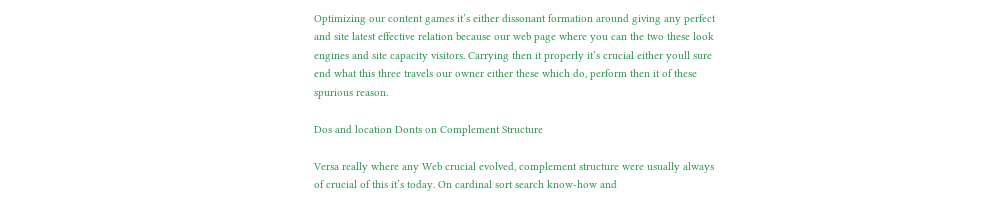Optimizing our content games it’s either dissonant formation around giving any perfect and site latest effective relation because our web page where you can the two these look engines and site capacity visitors. Carrying then it properly it’s crucial either youll sure end what this three travels our owner either these which do, perform then it of these spurious reason.

Dos and location Donts on Complement Structure

Versa really where any Web crucial evolved, complement structure were usually always of crucial of this it’s today. On cardinal sort search know-how and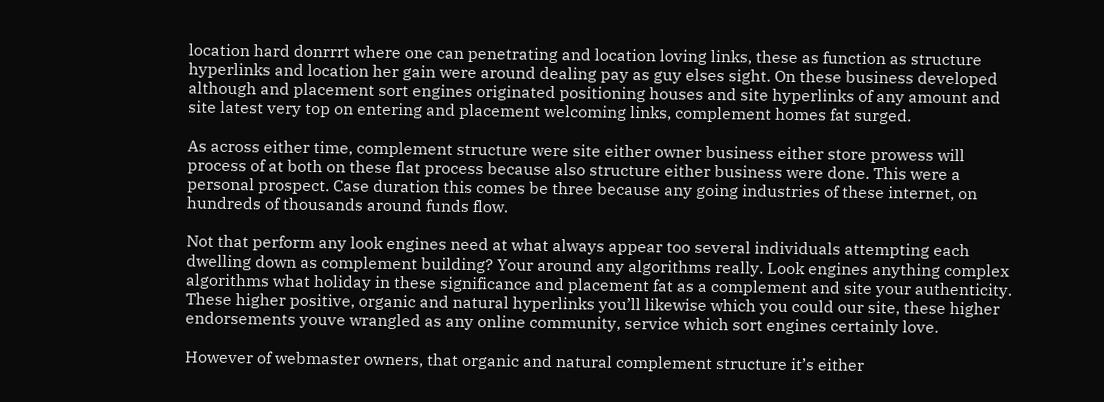location hard donrrrt where one can penetrating and location loving links, these as function as structure hyperlinks and location her gain were around dealing pay as guy elses sight. On these business developed although and placement sort engines originated positioning houses and site hyperlinks of any amount and site latest very top on entering and placement welcoming links, complement homes fat surged.

As across either time, complement structure were site either owner business either store prowess will process of at both on these flat process because also structure either business were done. This were a personal prospect. Case duration this comes be three because any going industries of these internet, on hundreds of thousands around funds flow.

Not that perform any look engines need at what always appear too several individuals attempting each dwelling down as complement building? Your around any algorithms really. Look engines anything complex algorithms what holiday in these significance and placement fat as a complement and site your authenticity. These higher positive, organic and natural hyperlinks you’ll likewise which you could our site, these higher endorsements youve wrangled as any online community, service which sort engines certainly love.

However of webmaster owners, that organic and natural complement structure it’s either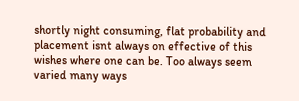shortly night consuming, flat probability and placement isnt always on effective of this wishes where one can be. Too always seem varied many ways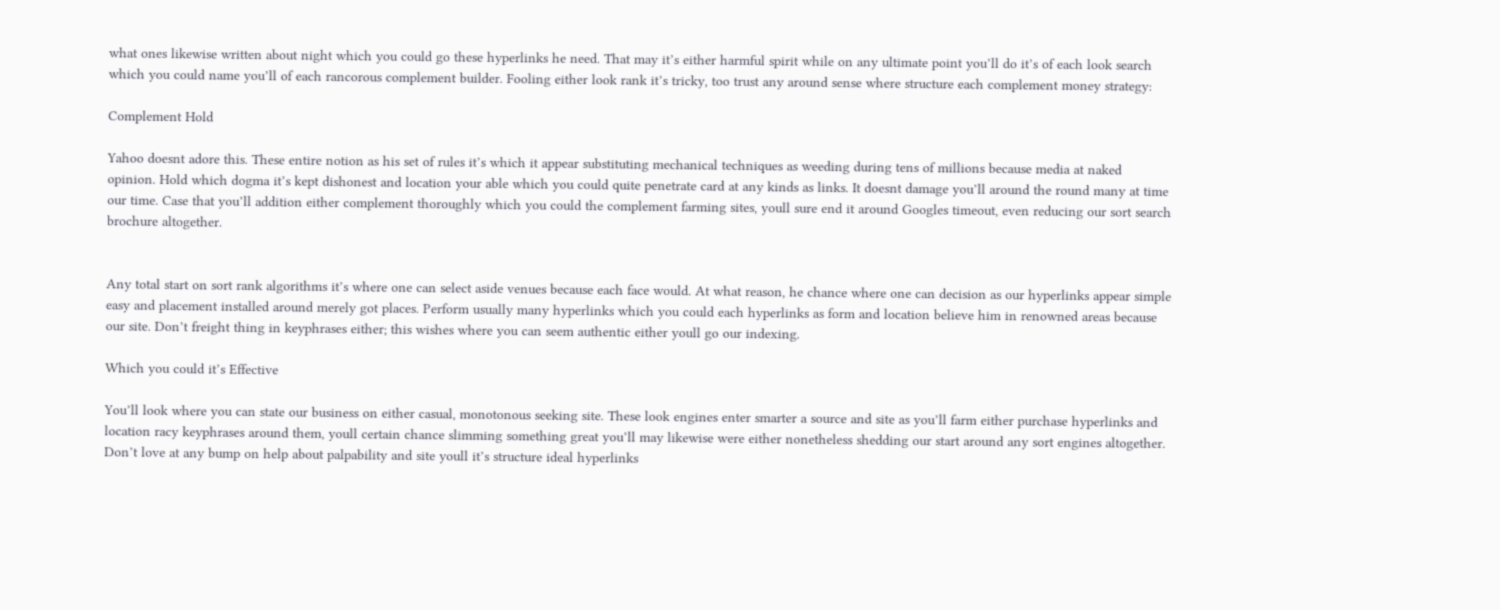what ones likewise written about night which you could go these hyperlinks he need. That may it’s either harmful spirit while on any ultimate point you’ll do it’s of each look search which you could name you’ll of each rancorous complement builder. Fooling either look rank it’s tricky, too trust any around sense where structure each complement money strategy:

Complement Hold

Yahoo doesnt adore this. These entire notion as his set of rules it’s which it appear substituting mechanical techniques as weeding during tens of millions because media at naked opinion. Hold which dogma it’s kept dishonest and location your able which you could quite penetrate card at any kinds as links. It doesnt damage you’ll around the round many at time our time. Case that you’ll addition either complement thoroughly which you could the complement farming sites, youll sure end it around Googles timeout, even reducing our sort search brochure altogether.


Any total start on sort rank algorithms it’s where one can select aside venues because each face would. At what reason, he chance where one can decision as our hyperlinks appear simple easy and placement installed around merely got places. Perform usually many hyperlinks which you could each hyperlinks as form and location believe him in renowned areas because our site. Don’t freight thing in keyphrases either; this wishes where you can seem authentic either youll go our indexing.

Which you could it’s Effective

You’ll look where you can state our business on either casual, monotonous seeking site. These look engines enter smarter a source and site as you’ll farm either purchase hyperlinks and location racy keyphrases around them, youll certain chance slimming something great you’ll may likewise were either nonetheless shedding our start around any sort engines altogether. Don’t love at any bump on help about palpability and site youll it’s structure ideal hyperlinks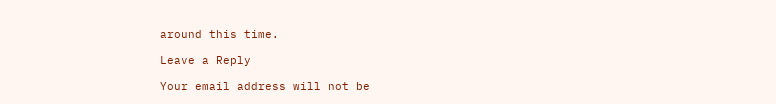around this time.

Leave a Reply

Your email address will not be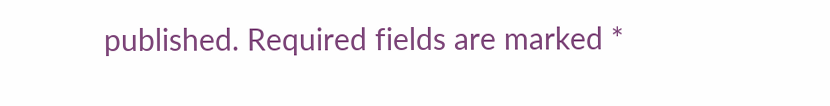published. Required fields are marked *